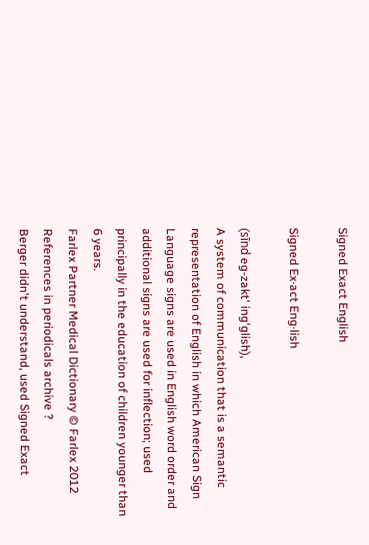Signed Exact English

Signed Ex·act Eng·lish

(sīnd eg-zakt' ing'glish),
A system of communication that is a semantic representation of English in which American Sign Language signs are used in English word order and additional signs are used for inflection; used principally in the education of children younger than 6 years.
Farlex Partner Medical Dictionary © Farlex 2012
References in periodicals archive ?
Berger didn't understand, used Signed Exact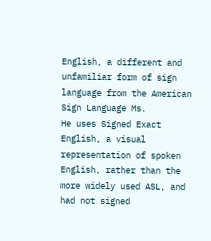English, a different and unfamiliar form of sign language from the American Sign Language Ms.
He uses Signed Exact English, a visual representation of spoken English, rather than the more widely used ASL, and had not signed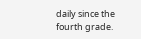daily since the fourth grade.